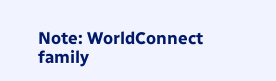Note: WorldConnect family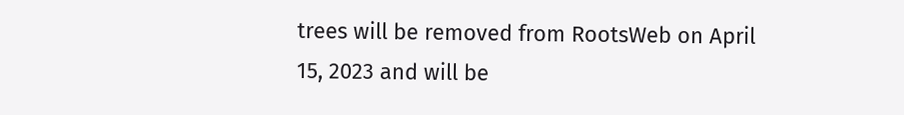trees will be removed from RootsWeb on April 15, 2023 and will be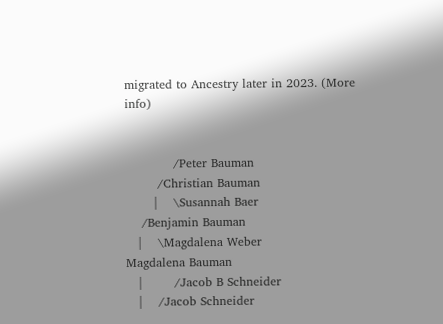migrated to Ancestry later in 2023. (More info)


            /Peter Bauman
        /Christian Bauman
       |    \Susannah Baer
    /Benjamin Bauman
   |    \Magdalena Weber
Magdalena Bauman
   |        /Jacob B Schneider
   |    /Jacob Schneider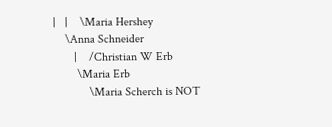|   |    \Maria Hershey
    \Anna Schneider
       |    /Christian W Erb
        \Maria Erb
            \Maria Scherch is NOT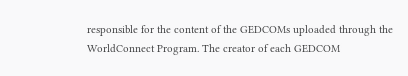responsible for the content of the GEDCOMs uploaded through the WorldConnect Program. The creator of each GEDCOM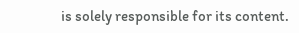is solely responsible for its content.